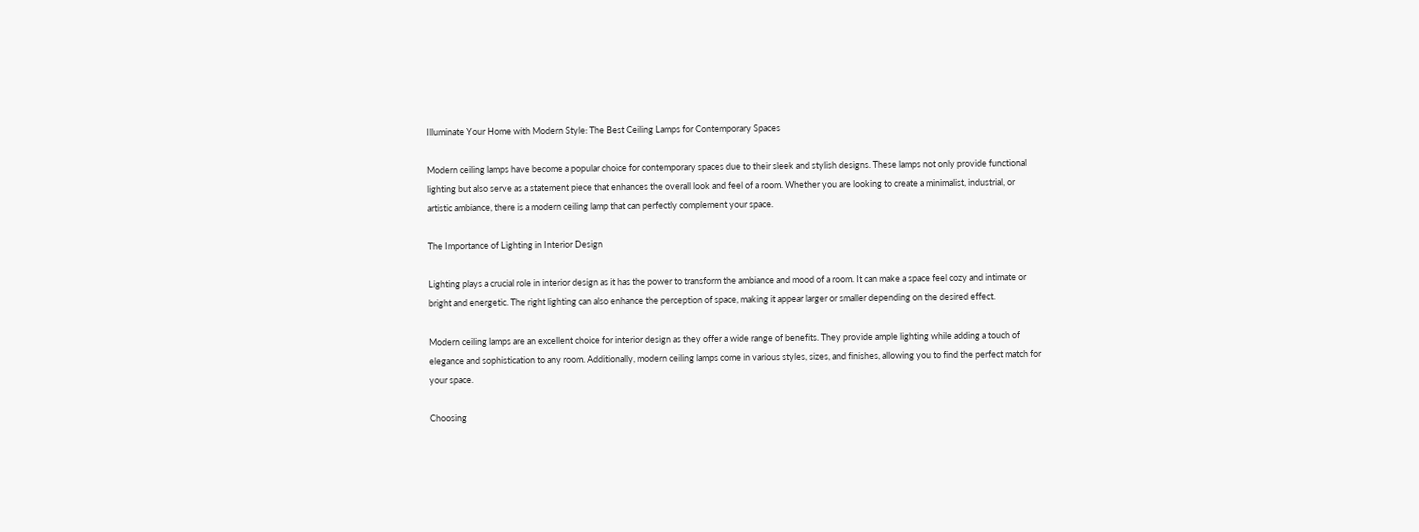Illuminate Your Home with Modern Style: The Best Ceiling Lamps for Contemporary Spaces

Modern ceiling lamps have become a popular choice for contemporary spaces due to their sleek and stylish designs. These lamps not only provide functional lighting but also serve as a statement piece that enhances the overall look and feel of a room. Whether you are looking to create a minimalist, industrial, or artistic ambiance, there is a modern ceiling lamp that can perfectly complement your space.

The Importance of Lighting in Interior Design

Lighting plays a crucial role in interior design as it has the power to transform the ambiance and mood of a room. It can make a space feel cozy and intimate or bright and energetic. The right lighting can also enhance the perception of space, making it appear larger or smaller depending on the desired effect.

Modern ceiling lamps are an excellent choice for interior design as they offer a wide range of benefits. They provide ample lighting while adding a touch of elegance and sophistication to any room. Additionally, modern ceiling lamps come in various styles, sizes, and finishes, allowing you to find the perfect match for your space.

Choosing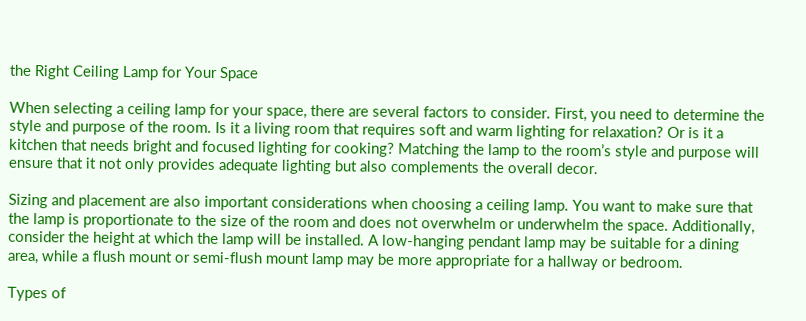the Right Ceiling Lamp for Your Space

When selecting a ceiling lamp for your space, there are several factors to consider. First, you need to determine the style and purpose of the room. Is it a living room that requires soft and warm lighting for relaxation? Or is it a kitchen that needs bright and focused lighting for cooking? Matching the lamp to the room’s style and purpose will ensure that it not only provides adequate lighting but also complements the overall decor.

Sizing and placement are also important considerations when choosing a ceiling lamp. You want to make sure that the lamp is proportionate to the size of the room and does not overwhelm or underwhelm the space. Additionally, consider the height at which the lamp will be installed. A low-hanging pendant lamp may be suitable for a dining area, while a flush mount or semi-flush mount lamp may be more appropriate for a hallway or bedroom.

Types of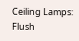Ceiling Lamps: Flush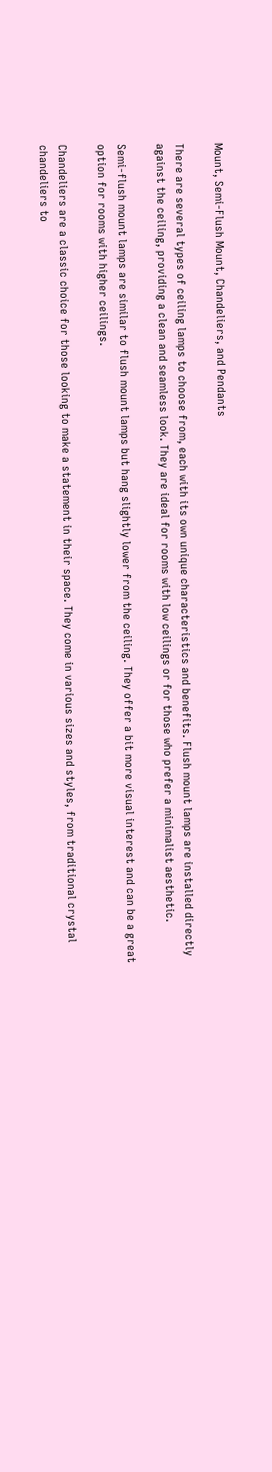Mount, Semi-Flush Mount, Chandeliers, and Pendants

There are several types of ceiling lamps to choose from, each with its own unique characteristics and benefits. Flush mount lamps are installed directly against the ceiling, providing a clean and seamless look. They are ideal for rooms with low ceilings or for those who prefer a minimalist aesthetic.

Semi-flush mount lamps are similar to flush mount lamps but hang slightly lower from the ceiling. They offer a bit more visual interest and can be a great option for rooms with higher ceilings.

Chandeliers are a classic choice for those looking to make a statement in their space. They come in various sizes and styles, from traditional crystal chandeliers to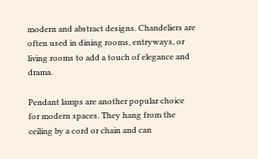modern and abstract designs. Chandeliers are often used in dining rooms, entryways, or living rooms to add a touch of elegance and drama.

Pendant lamps are another popular choice for modern spaces. They hang from the ceiling by a cord or chain and can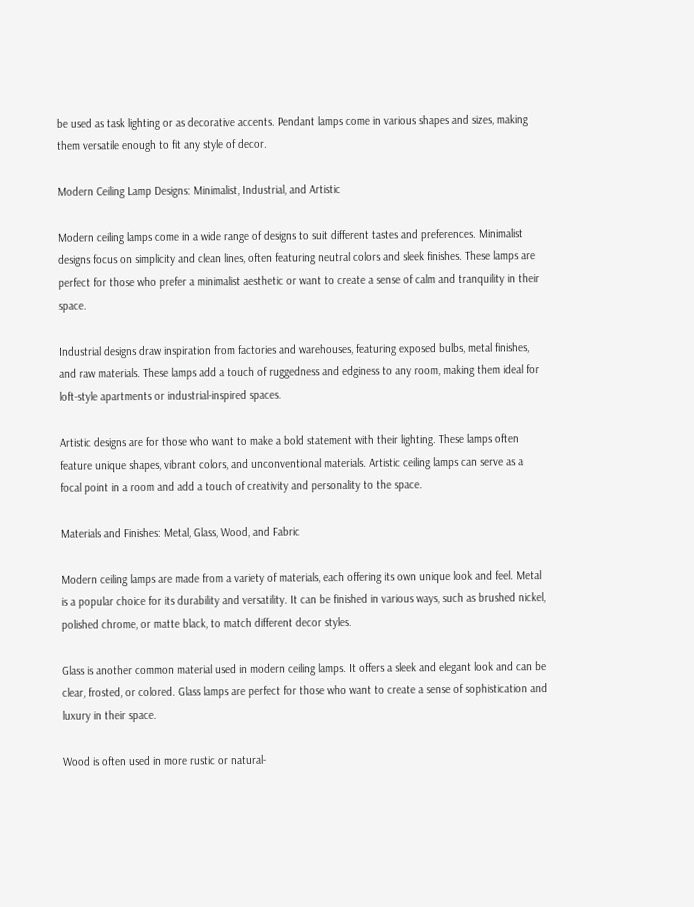be used as task lighting or as decorative accents. Pendant lamps come in various shapes and sizes, making them versatile enough to fit any style of decor.

Modern Ceiling Lamp Designs: Minimalist, Industrial, and Artistic

Modern ceiling lamps come in a wide range of designs to suit different tastes and preferences. Minimalist designs focus on simplicity and clean lines, often featuring neutral colors and sleek finishes. These lamps are perfect for those who prefer a minimalist aesthetic or want to create a sense of calm and tranquility in their space.

Industrial designs draw inspiration from factories and warehouses, featuring exposed bulbs, metal finishes, and raw materials. These lamps add a touch of ruggedness and edginess to any room, making them ideal for loft-style apartments or industrial-inspired spaces.

Artistic designs are for those who want to make a bold statement with their lighting. These lamps often feature unique shapes, vibrant colors, and unconventional materials. Artistic ceiling lamps can serve as a focal point in a room and add a touch of creativity and personality to the space.

Materials and Finishes: Metal, Glass, Wood, and Fabric

Modern ceiling lamps are made from a variety of materials, each offering its own unique look and feel. Metal is a popular choice for its durability and versatility. It can be finished in various ways, such as brushed nickel, polished chrome, or matte black, to match different decor styles.

Glass is another common material used in modern ceiling lamps. It offers a sleek and elegant look and can be clear, frosted, or colored. Glass lamps are perfect for those who want to create a sense of sophistication and luxury in their space.

Wood is often used in more rustic or natural-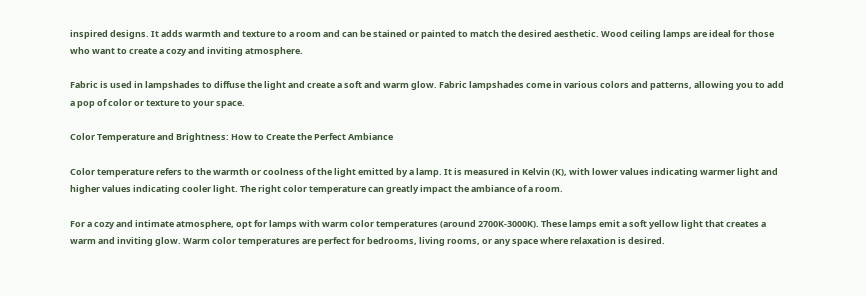inspired designs. It adds warmth and texture to a room and can be stained or painted to match the desired aesthetic. Wood ceiling lamps are ideal for those who want to create a cozy and inviting atmosphere.

Fabric is used in lampshades to diffuse the light and create a soft and warm glow. Fabric lampshades come in various colors and patterns, allowing you to add a pop of color or texture to your space.

Color Temperature and Brightness: How to Create the Perfect Ambiance

Color temperature refers to the warmth or coolness of the light emitted by a lamp. It is measured in Kelvin (K), with lower values indicating warmer light and higher values indicating cooler light. The right color temperature can greatly impact the ambiance of a room.

For a cozy and intimate atmosphere, opt for lamps with warm color temperatures (around 2700K-3000K). These lamps emit a soft yellow light that creates a warm and inviting glow. Warm color temperatures are perfect for bedrooms, living rooms, or any space where relaxation is desired.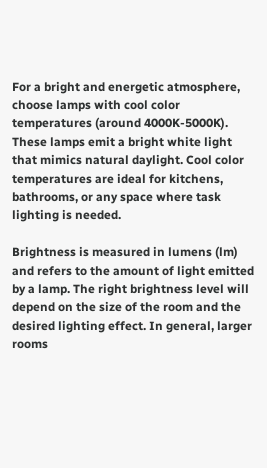For a bright and energetic atmosphere, choose lamps with cool color temperatures (around 4000K-5000K). These lamps emit a bright white light that mimics natural daylight. Cool color temperatures are ideal for kitchens, bathrooms, or any space where task lighting is needed.

Brightness is measured in lumens (lm) and refers to the amount of light emitted by a lamp. The right brightness level will depend on the size of the room and the desired lighting effect. In general, larger rooms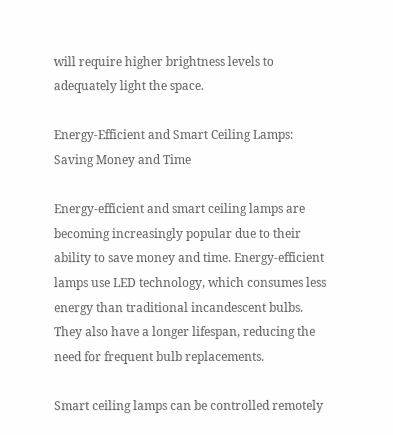will require higher brightness levels to adequately light the space.

Energy-Efficient and Smart Ceiling Lamps: Saving Money and Time

Energy-efficient and smart ceiling lamps are becoming increasingly popular due to their ability to save money and time. Energy-efficient lamps use LED technology, which consumes less energy than traditional incandescent bulbs. They also have a longer lifespan, reducing the need for frequent bulb replacements.

Smart ceiling lamps can be controlled remotely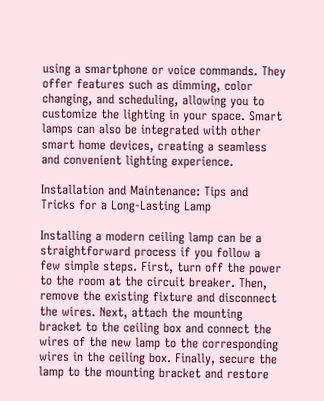using a smartphone or voice commands. They offer features such as dimming, color changing, and scheduling, allowing you to customize the lighting in your space. Smart lamps can also be integrated with other smart home devices, creating a seamless and convenient lighting experience.

Installation and Maintenance: Tips and Tricks for a Long-Lasting Lamp

Installing a modern ceiling lamp can be a straightforward process if you follow a few simple steps. First, turn off the power to the room at the circuit breaker. Then, remove the existing fixture and disconnect the wires. Next, attach the mounting bracket to the ceiling box and connect the wires of the new lamp to the corresponding wires in the ceiling box. Finally, secure the lamp to the mounting bracket and restore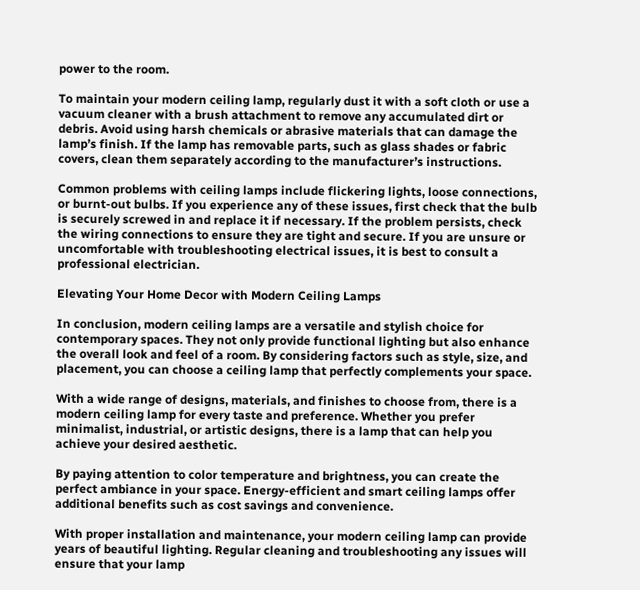power to the room.

To maintain your modern ceiling lamp, regularly dust it with a soft cloth or use a vacuum cleaner with a brush attachment to remove any accumulated dirt or debris. Avoid using harsh chemicals or abrasive materials that can damage the lamp’s finish. If the lamp has removable parts, such as glass shades or fabric covers, clean them separately according to the manufacturer’s instructions.

Common problems with ceiling lamps include flickering lights, loose connections, or burnt-out bulbs. If you experience any of these issues, first check that the bulb is securely screwed in and replace it if necessary. If the problem persists, check the wiring connections to ensure they are tight and secure. If you are unsure or uncomfortable with troubleshooting electrical issues, it is best to consult a professional electrician.

Elevating Your Home Decor with Modern Ceiling Lamps

In conclusion, modern ceiling lamps are a versatile and stylish choice for contemporary spaces. They not only provide functional lighting but also enhance the overall look and feel of a room. By considering factors such as style, size, and placement, you can choose a ceiling lamp that perfectly complements your space.

With a wide range of designs, materials, and finishes to choose from, there is a modern ceiling lamp for every taste and preference. Whether you prefer minimalist, industrial, or artistic designs, there is a lamp that can help you achieve your desired aesthetic.

By paying attention to color temperature and brightness, you can create the perfect ambiance in your space. Energy-efficient and smart ceiling lamps offer additional benefits such as cost savings and convenience.

With proper installation and maintenance, your modern ceiling lamp can provide years of beautiful lighting. Regular cleaning and troubleshooting any issues will ensure that your lamp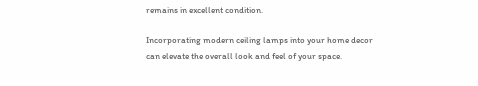remains in excellent condition.

Incorporating modern ceiling lamps into your home decor can elevate the overall look and feel of your space.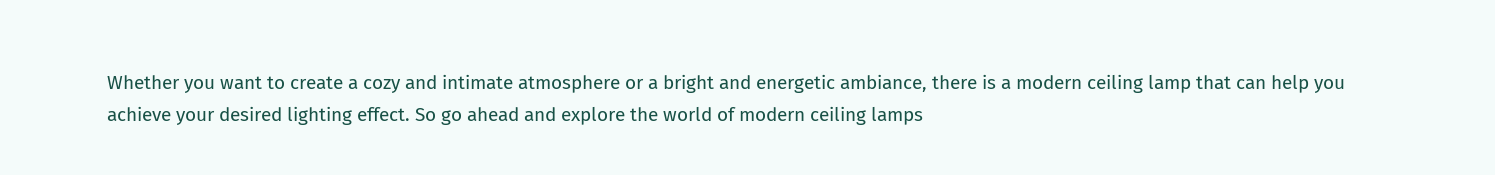Whether you want to create a cozy and intimate atmosphere or a bright and energetic ambiance, there is a modern ceiling lamp that can help you achieve your desired lighting effect. So go ahead and explore the world of modern ceiling lamps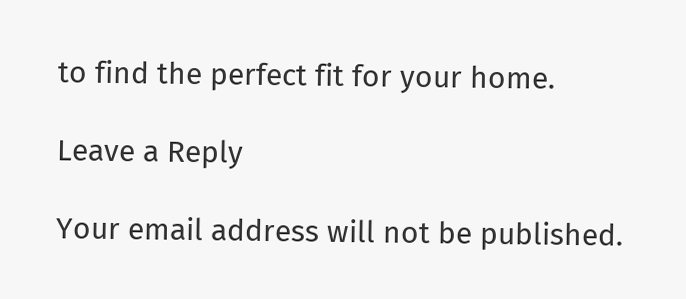to find the perfect fit for your home.

Leave a Reply

Your email address will not be published.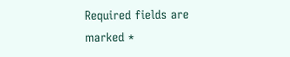Required fields are marked *